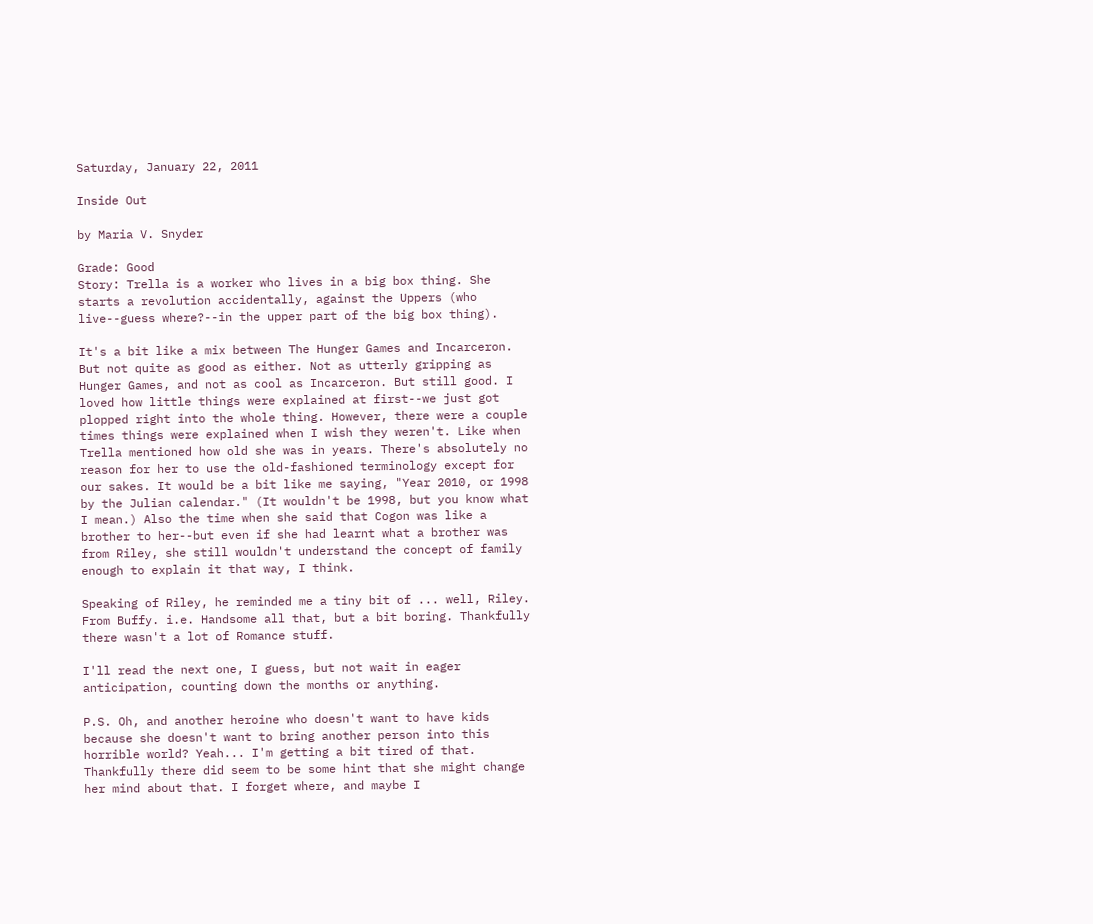Saturday, January 22, 2011

Inside Out

by Maria V. Snyder

Grade: Good
Story: Trella is a worker who lives in a big box thing. She starts a revolution accidentally, against the Uppers (who live--guess where?--in the upper part of the big box thing).

It's a bit like a mix between The Hunger Games and Incarceron. But not quite as good as either. Not as utterly gripping as Hunger Games, and not as cool as Incarceron. But still good. I loved how little things were explained at first--we just got plopped right into the whole thing. However, there were a couple times things were explained when I wish they weren't. Like when Trella mentioned how old she was in years. There's absolutely no reason for her to use the old-fashioned terminology except for our sakes. It would be a bit like me saying, "Year 2010, or 1998 by the Julian calendar." (It wouldn't be 1998, but you know what I mean.) Also the time when she said that Cogon was like a brother to her--but even if she had learnt what a brother was from Riley, she still wouldn't understand the concept of family enough to explain it that way, I think.

Speaking of Riley, he reminded me a tiny bit of ... well, Riley. From Buffy. i.e. Handsome all that, but a bit boring. Thankfully there wasn't a lot of Romance stuff.

I'll read the next one, I guess, but not wait in eager anticipation, counting down the months or anything.

P.S. Oh, and another heroine who doesn't want to have kids because she doesn't want to bring another person into this horrible world? Yeah... I'm getting a bit tired of that. Thankfully there did seem to be some hint that she might change her mind about that. I forget where, and maybe I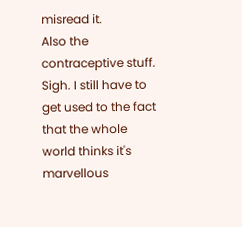misread it.
Also the contraceptive stuff. Sigh. I still have to get used to the fact that the whole world thinks it's marvellous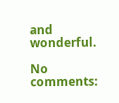and wonderful.

No comments: